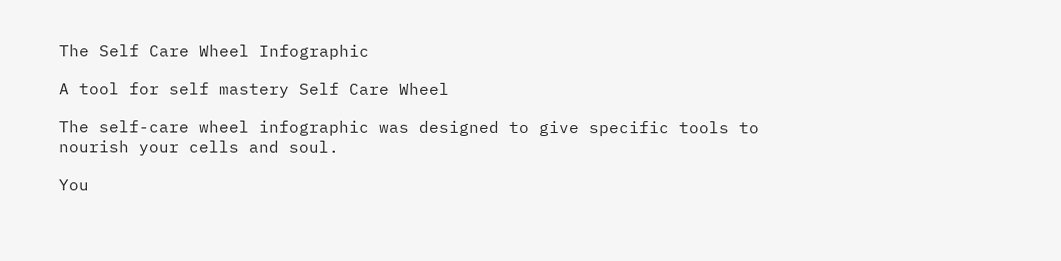The Self Care Wheel Infographic

A tool for self mastery Self Care Wheel

The self-care wheel infographic was designed to give specific tools to nourish your cells and soul.

You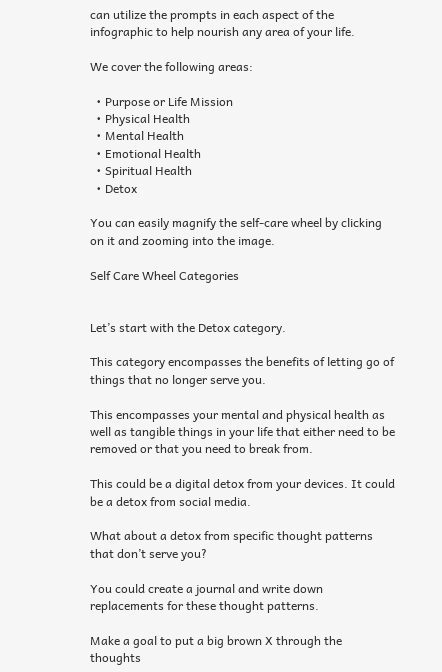can utilize the prompts in each aspect of the infographic to help nourish any area of your life.

We cover the following areas:

  • Purpose or Life Mission
  • Physical Health
  • Mental Health
  • Emotional Health
  • Spiritual Health
  • Detox

You can easily magnify the self-care wheel by clicking on it and zooming into the image.

Self Care Wheel Categories


Let’s start with the Detox category.

This category encompasses the benefits of letting go of things that no longer serve you.

This encompasses your mental and physical health as well as tangible things in your life that either need to be removed or that you need to break from.

This could be a digital detox from your devices. It could be a detox from social media.

What about a detox from specific thought patterns that don’t serve you?

You could create a journal and write down replacements for these thought patterns.

Make a goal to put a big brown X through the thoughts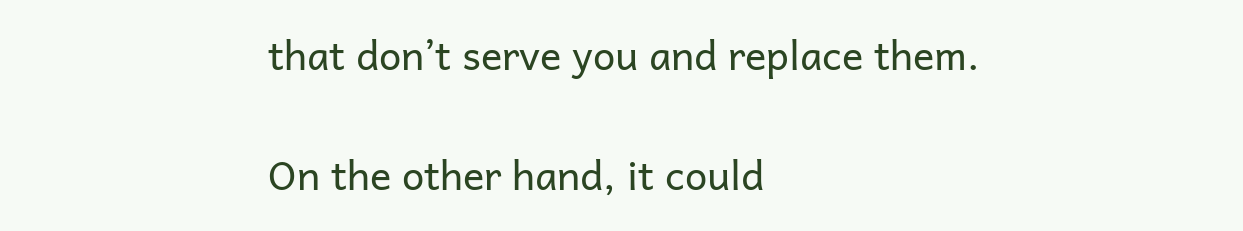that don’t serve you and replace them.

On the other hand, it could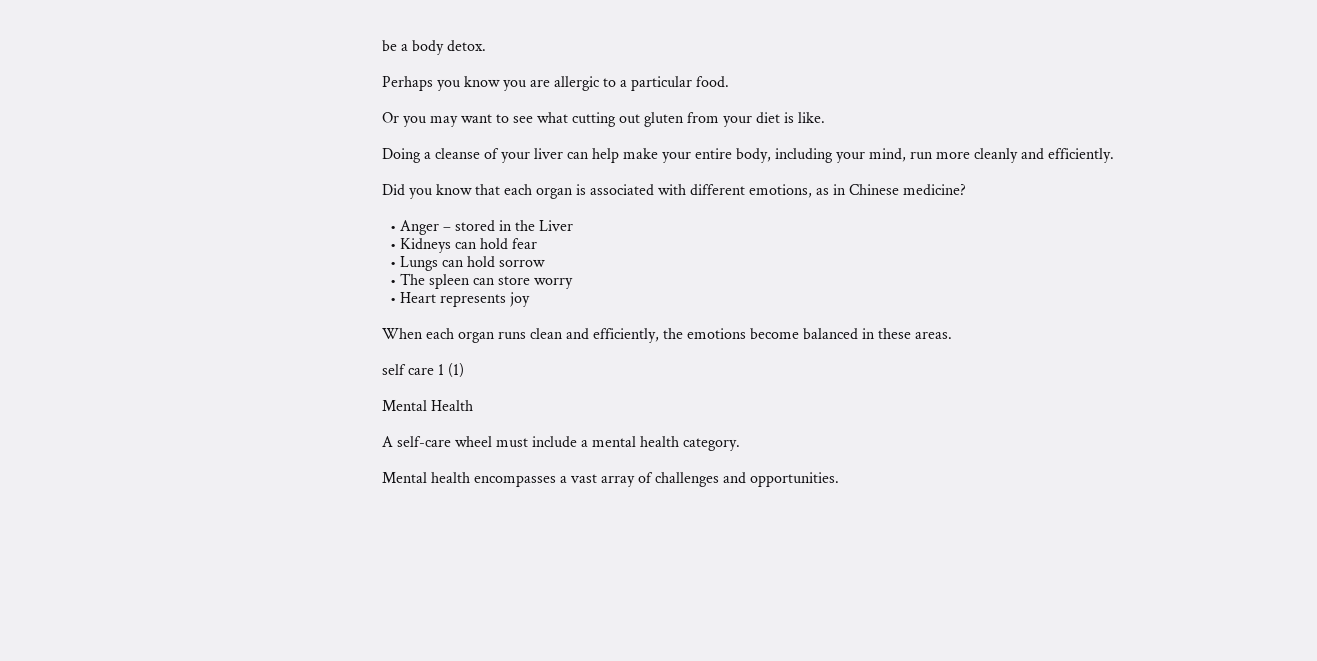be a body detox.

Perhaps you know you are allergic to a particular food.

Or you may want to see what cutting out gluten from your diet is like.

Doing a cleanse of your liver can help make your entire body, including your mind, run more cleanly and efficiently.

Did you know that each organ is associated with different emotions, as in Chinese medicine?

  • Anger – stored in the Liver
  • Kidneys can hold fear
  • Lungs can hold sorrow
  • The spleen can store worry
  • Heart represents joy

When each organ runs clean and efficiently, the emotions become balanced in these areas.

self care 1 (1)

Mental Health

A self-care wheel must include a mental health category.

Mental health encompasses a vast array of challenges and opportunities.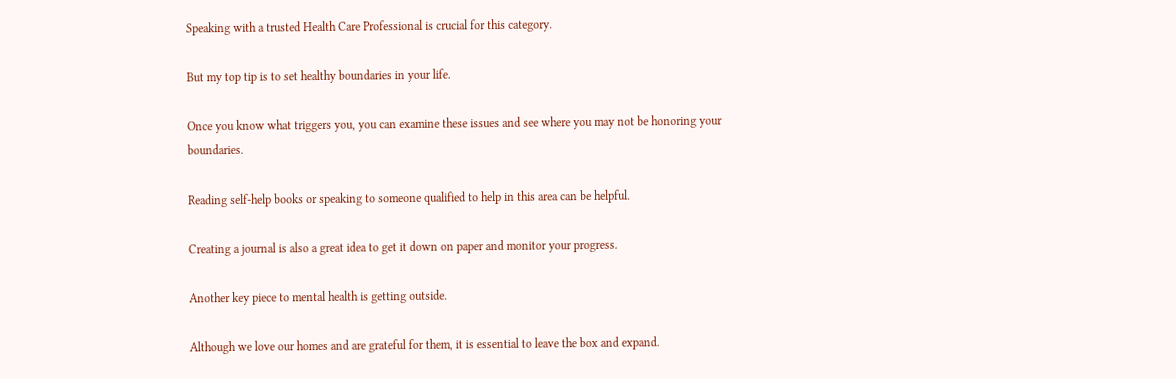Speaking with a trusted Health Care Professional is crucial for this category.

But my top tip is to set healthy boundaries in your life.

Once you know what triggers you, you can examine these issues and see where you may not be honoring your boundaries.

Reading self-help books or speaking to someone qualified to help in this area can be helpful.

Creating a journal is also a great idea to get it down on paper and monitor your progress.

Another key piece to mental health is getting outside.

Although we love our homes and are grateful for them, it is essential to leave the box and expand.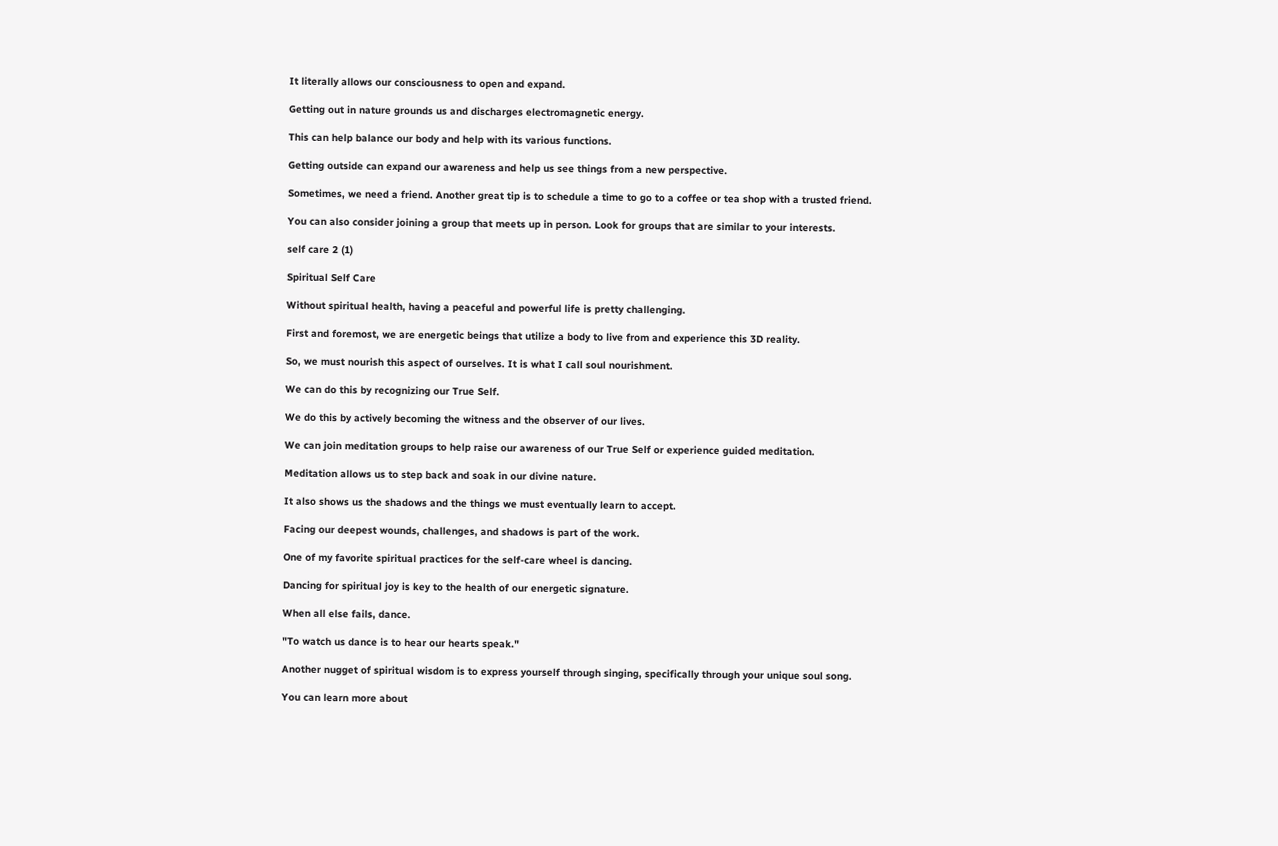It literally allows our consciousness to open and expand.

Getting out in nature grounds us and discharges electromagnetic energy.

This can help balance our body and help with its various functions.

Getting outside can expand our awareness and help us see things from a new perspective.

Sometimes, we need a friend. Another great tip is to schedule a time to go to a coffee or tea shop with a trusted friend.

You can also consider joining a group that meets up in person. Look for groups that are similar to your interests.

self care 2 (1)

Spiritual Self Care

Without spiritual health, having a peaceful and powerful life is pretty challenging.

First and foremost, we are energetic beings that utilize a body to live from and experience this 3D reality.

So, we must nourish this aspect of ourselves. It is what I call soul nourishment.

We can do this by recognizing our True Self.

We do this by actively becoming the witness and the observer of our lives.

We can join meditation groups to help raise our awareness of our True Self or experience guided meditation.

Meditation allows us to step back and soak in our divine nature.

It also shows us the shadows and the things we must eventually learn to accept.

Facing our deepest wounds, challenges, and shadows is part of the work.

One of my favorite spiritual practices for the self-care wheel is dancing.

Dancing for spiritual joy is key to the health of our energetic signature.

When all else fails, dance.

"To watch us dance is to hear our hearts speak."

Another nugget of spiritual wisdom is to express yourself through singing, specifically through your unique soul song.

You can learn more about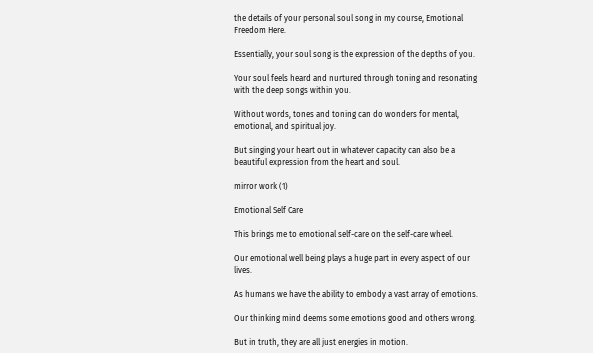the details of your personal soul song in my course, Emotional Freedom Here.

Essentially, your soul song is the expression of the depths of you.

Your soul feels heard and nurtured through toning and resonating with the deep songs within you.

Without words, tones and toning can do wonders for mental, emotional, and spiritual joy.

But singing your heart out in whatever capacity can also be a beautiful expression from the heart and soul.

mirror work (1)

Emotional Self Care

This brings me to emotional self-care on the self-care wheel.

Our emotional well being plays a huge part in every aspect of our lives.

As humans we have the ability to embody a vast array of emotions.

Our thinking mind deems some emotions good and others wrong.

But in truth, they are all just energies in motion.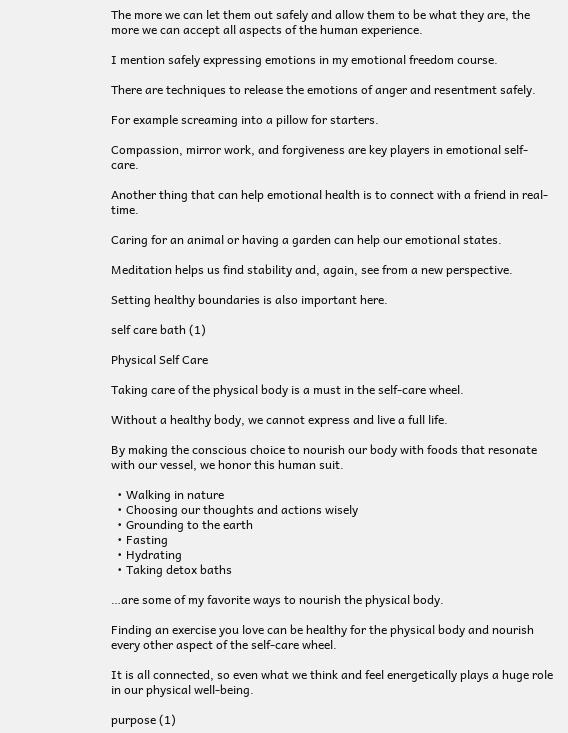The more we can let them out safely and allow them to be what they are, the more we can accept all aspects of the human experience.

I mention safely expressing emotions in my emotional freedom course.

There are techniques to release the emotions of anger and resentment safely.

For example screaming into a pillow for starters.

Compassion, mirror work, and forgiveness are key players in emotional self-care.

Another thing that can help emotional health is to connect with a friend in real-time.

Caring for an animal or having a garden can help our emotional states.

Meditation helps us find stability and, again, see from a new perspective.

Setting healthy boundaries is also important here.

self care bath (1)

Physical Self Care

Taking care of the physical body is a must in the self-care wheel.

Without a healthy body, we cannot express and live a full life.

By making the conscious choice to nourish our body with foods that resonate with our vessel, we honor this human suit.

  • Walking in nature
  • Choosing our thoughts and actions wisely
  • Grounding to the earth
  • Fasting
  • Hydrating
  • Taking detox baths

…are some of my favorite ways to nourish the physical body.

Finding an exercise you love can be healthy for the physical body and nourish every other aspect of the self-care wheel.

It is all connected, so even what we think and feel energetically plays a huge role in our physical well-being.

purpose (1)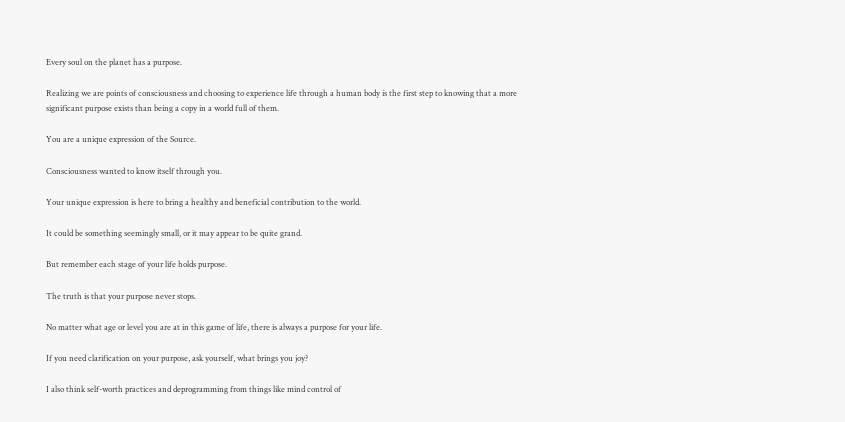Every soul on the planet has a purpose.

Realizing we are points of consciousness and choosing to experience life through a human body is the first step to knowing that a more significant purpose exists than being a copy in a world full of them.

You are a unique expression of the Source.

Consciousness wanted to know itself through you.

Your unique expression is here to bring a healthy and beneficial contribution to the world.

It could be something seemingly small, or it may appear to be quite grand.

But remember each stage of your life holds purpose.

The truth is that your purpose never stops.

No matter what age or level you are at in this game of life, there is always a purpose for your life.

If you need clarification on your purpose, ask yourself, what brings you joy?

I also think self-worth practices and deprogramming from things like mind control of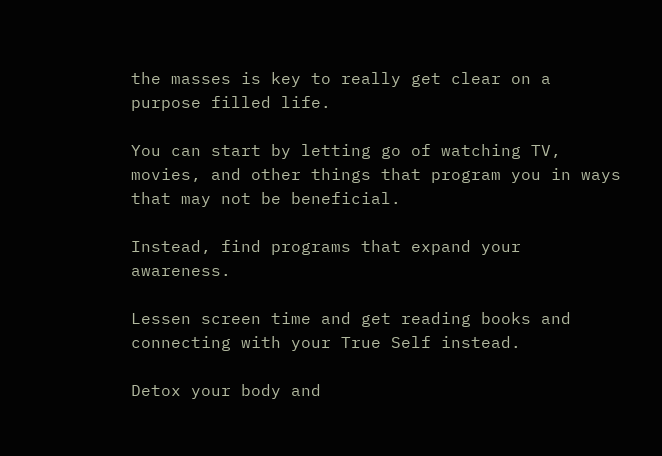the masses is key to really get clear on a purpose filled life.

You can start by letting go of watching TV, movies, and other things that program you in ways that may not be beneficial.

Instead, find programs that expand your awareness.

Lessen screen time and get reading books and connecting with your True Self instead.

Detox your body and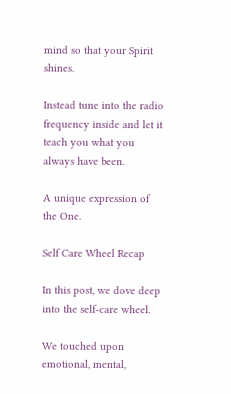mind so that your Spirit shines.

Instead tune into the radio frequency inside and let it teach you what you always have been.

A unique expression of the One.

Self Care Wheel Recap

In this post, we dove deep into the self-care wheel.

We touched upon emotional, mental,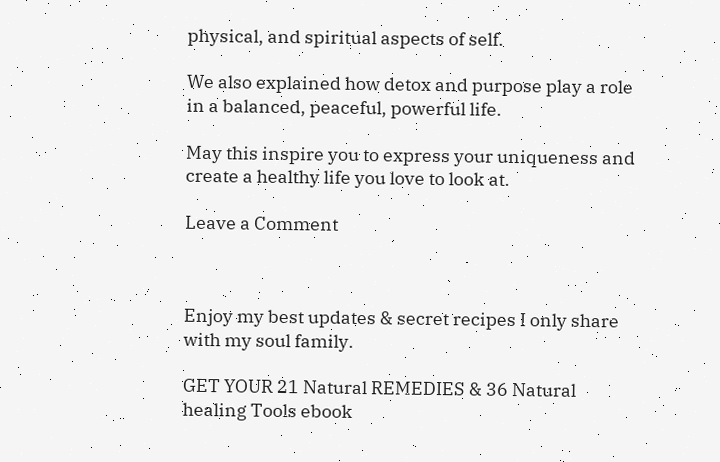physical, and spiritual aspects of self.

We also explained how detox and purpose play a role in a balanced, peaceful, powerful life.

May this inspire you to express your uniqueness and create a healthy life you love to look at.

Leave a Comment



Enjoy my best updates & secret recipes I only share with my soul family.

GET YOUR 21 Natural REMEDIES & 36 Natural healing Tools ebook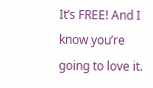It’s FREE! And I know you’re going to love it.